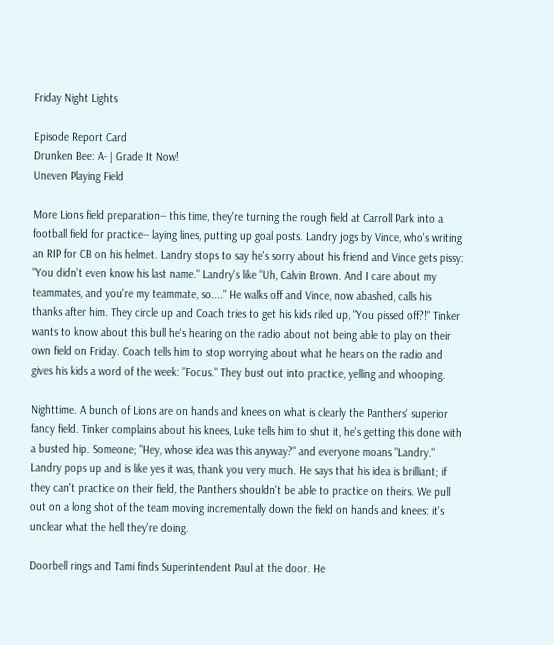Friday Night Lights

Episode Report Card
Drunken Bee: A- | Grade It Now!
Uneven Playing Field

More Lions field preparation-- this time, they're turning the rough field at Carroll Park into a football field for practice-- laying lines, putting up goal posts. Landry jogs by Vince, who's writing an RIP for CB on his helmet. Landry stops to say he's sorry about his friend and Vince gets pissy: "You didn't even know his last name." Landry's like "Uh, Calvin Brown. And I care about my teammates, and you're my teammate, so...." He walks off and Vince, now abashed, calls his thanks after him. They circle up and Coach tries to get his kids riled up, "You pissed off?!" Tinker wants to know about this bull he's hearing on the radio about not being able to play on their own field on Friday. Coach tells him to stop worrying about what he hears on the radio and gives his kids a word of the week: "Focus." They bust out into practice, yelling and whooping.

Nighttime. A bunch of Lions are on hands and knees on what is clearly the Panthers' superior fancy field. Tinker complains about his knees, Luke tells him to shut it, he's getting this done with a busted hip. Someone; "Hey, whose idea was this anyway?" and everyone moans "Landry." Landry pops up and is like yes it was, thank you very much. He says that his idea is brilliant; if they can't practice on their field, the Panthers shouldn't be able to practice on theirs. We pull out on a long shot of the team moving incrementally down the field on hands and knees: it's unclear what the hell they're doing.

Doorbell rings and Tami finds Superintendent Paul at the door. He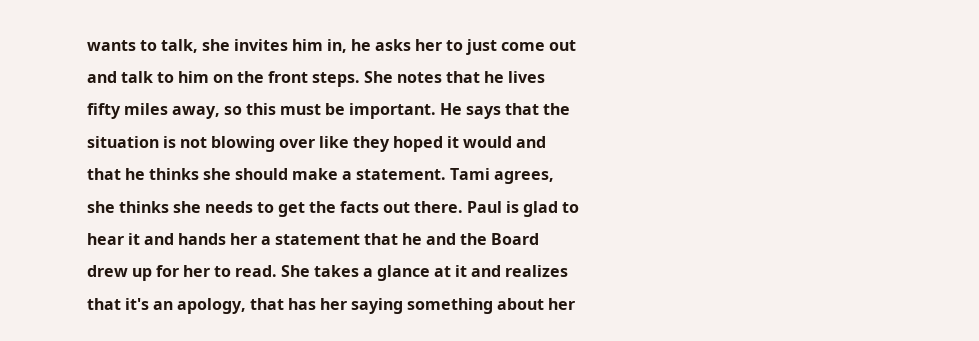wants to talk, she invites him in, he asks her to just come out and talk to him on the front steps. She notes that he lives fifty miles away, so this must be important. He says that the situation is not blowing over like they hoped it would and that he thinks she should make a statement. Tami agrees, she thinks she needs to get the facts out there. Paul is glad to hear it and hands her a statement that he and the Board drew up for her to read. She takes a glance at it and realizes that it's an apology, that has her saying something about her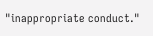"inappropriate conduct."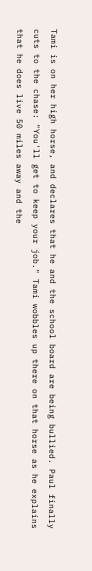Tami is on her high horse, and declares that he and the school board are being bullied. Paul finally cuts to the chase: "You'll get to keep your job." Tami wobbles up there on that horse as he explains that he does live 50 miles away and the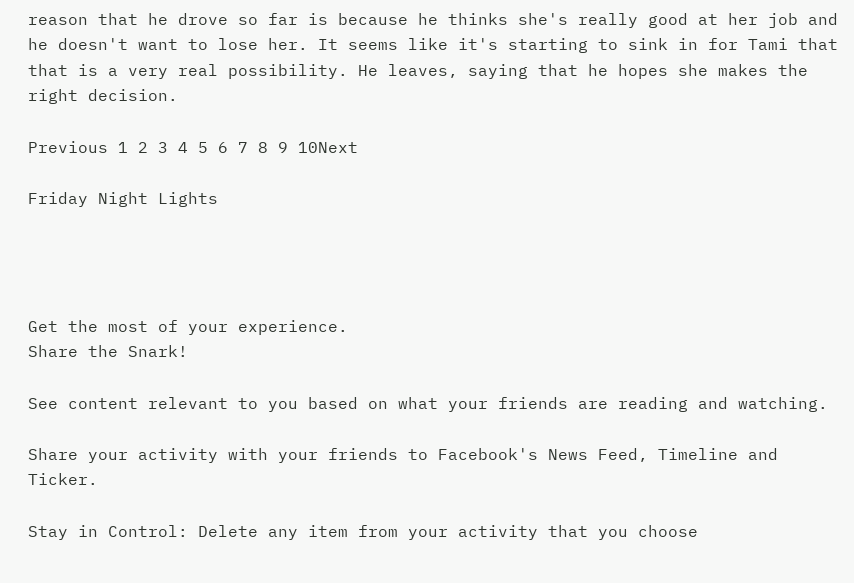reason that he drove so far is because he thinks she's really good at her job and he doesn't want to lose her. It seems like it's starting to sink in for Tami that that is a very real possibility. He leaves, saying that he hopes she makes the right decision.

Previous 1 2 3 4 5 6 7 8 9 10Next

Friday Night Lights




Get the most of your experience.
Share the Snark!

See content relevant to you based on what your friends are reading and watching.

Share your activity with your friends to Facebook's News Feed, Timeline and Ticker.

Stay in Control: Delete any item from your activity that you choose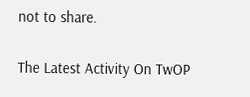not to share.

The Latest Activity On TwOP